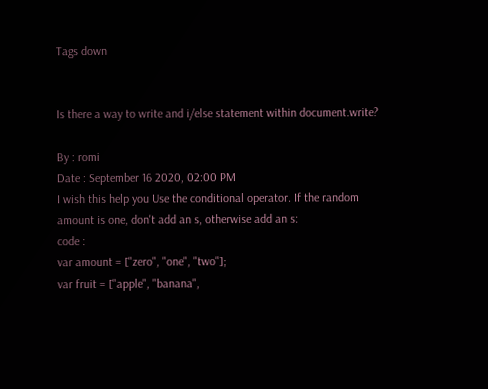Tags down


Is there a way to write and i/else statement within document.write?

By : romi
Date : September 16 2020, 02:00 PM
I wish this help you Use the conditional operator. If the random amount is one, don't add an s, otherwise add an s:
code :
var amount = ["zero", "one", "two"];
var fruit = ["apple", "banana",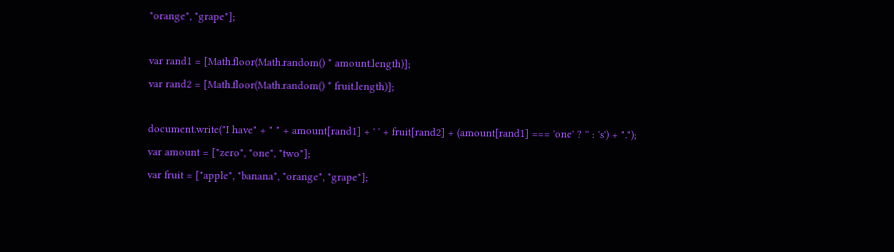"orange", "grape"];

var rand1 = [Math.floor(Math.random() * amount.length)];
var rand2 = [Math.floor(Math.random() * fruit.length)];

document.write("I have" + " " + amount[rand1] + ' ' + fruit[rand2] + (amount[rand1] === 'one' ? '' : 's') + ".");
var amount = ["zero", "one", "two"];
var fruit = ["apple", "banana", "orange", "grape"];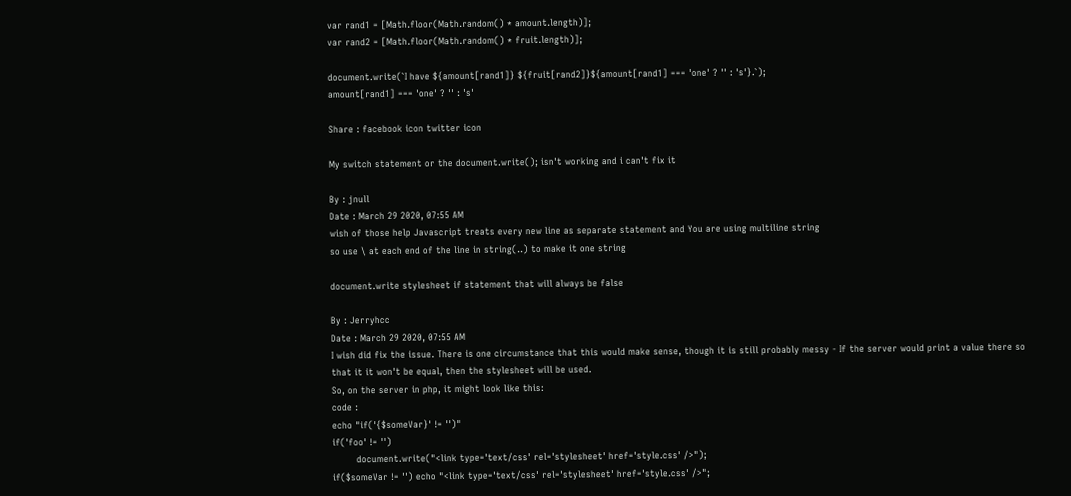var rand1 = [Math.floor(Math.random() * amount.length)];
var rand2 = [Math.floor(Math.random() * fruit.length)];

document.write(`I have ${amount[rand1]} ${fruit[rand2]}${amount[rand1] === 'one' ? '' : 's'}.`);
amount[rand1] === 'one' ? '' : 's'

Share : facebook icon twitter icon

My switch statement or the document.write(); isn't working and i can't fix it

By : jnull
Date : March 29 2020, 07:55 AM
wish of those help Javascript treats every new line as separate statement and You are using multiline string
so use \ at each end of the line in string(..) to make it one string

document.write stylesheet if statement that will always be false

By : Jerryhcc
Date : March 29 2020, 07:55 AM
I wish did fix the issue. There is one circumstance that this would make sense, though it is still probably messy - If the server would print a value there so that it it won't be equal, then the stylesheet will be used.
So, on the server in php, it might look like this:
code :
echo "if('{$someVar}' != '')"
if('foo' != '')
        document.write("<link type='text/css' rel='stylesheet' href='style.css' />");
if($someVar != '') echo "<link type='text/css' rel='stylesheet' href='style.css' />";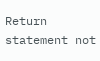Return statement not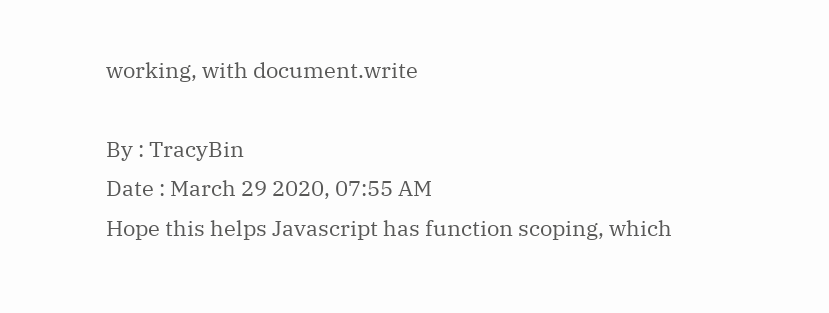working, with document.write

By : TracyBin
Date : March 29 2020, 07:55 AM
Hope this helps Javascript has function scoping, which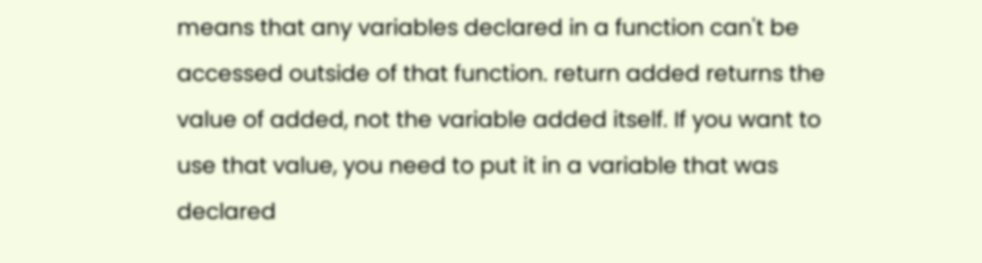means that any variables declared in a function can't be accessed outside of that function. return added returns the value of added, not the variable added itself. If you want to use that value, you need to put it in a variable that was declared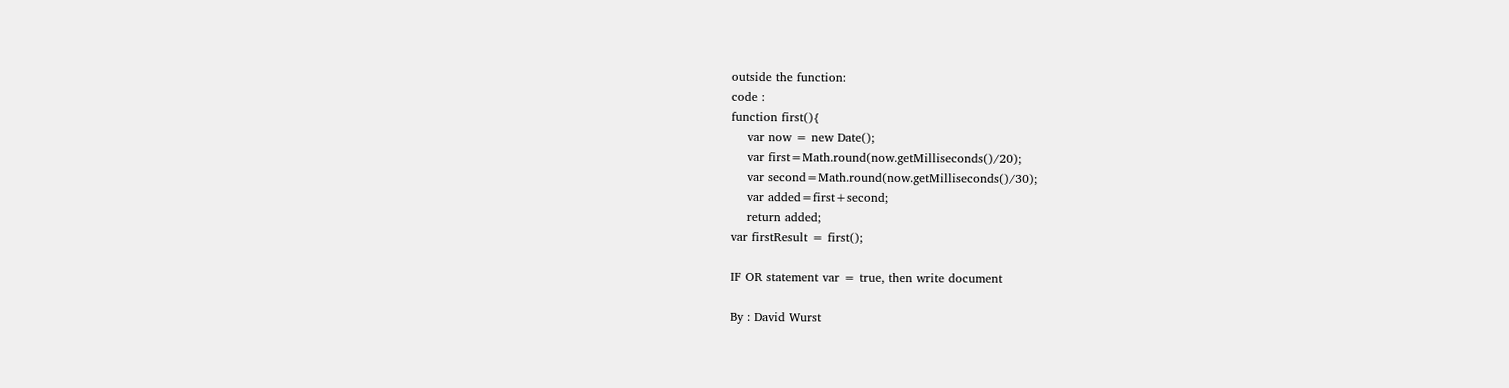outside the function:
code :
function first(){
    var now = new Date();
    var first=Math.round(now.getMilliseconds()/20);
    var second=Math.round(now.getMilliseconds()/30);
    var added=first+second;
    return added;
var firstResult = first();

IF OR statement var = true, then write document

By : David Wurst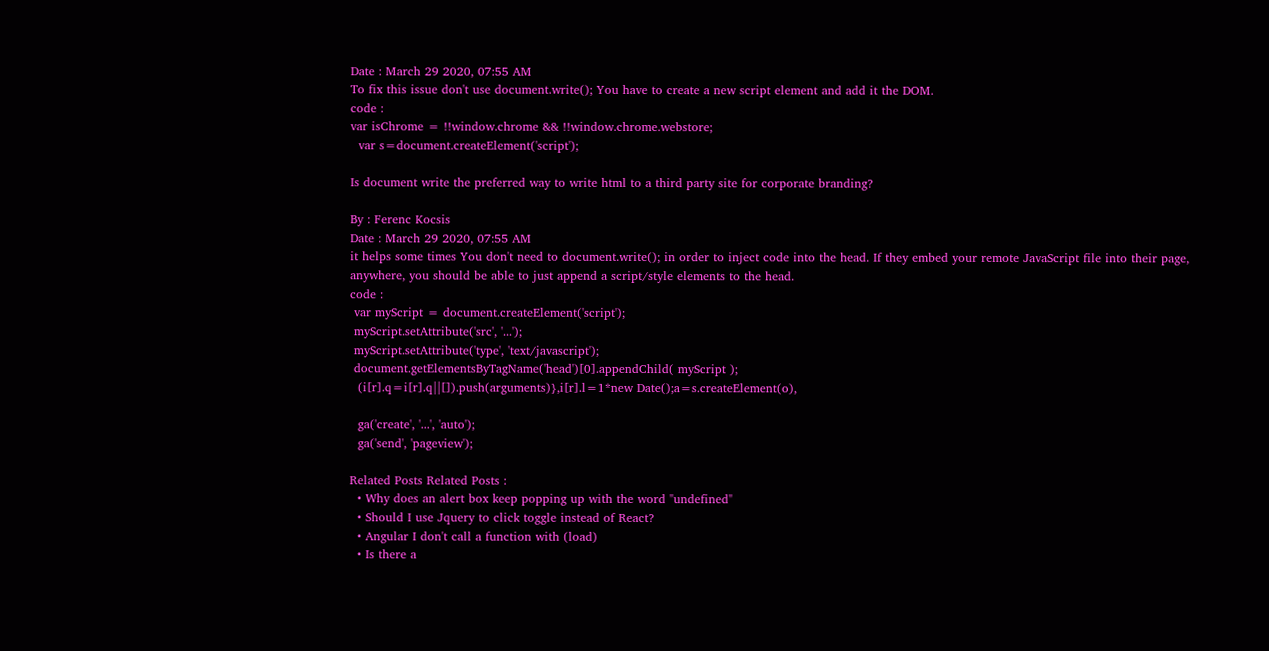Date : March 29 2020, 07:55 AM
To fix this issue don't use document.write(); You have to create a new script element and add it the DOM.
code :
var isChrome = !!window.chrome && !!window.chrome.webstore;
  var s=document.createElement('script');

Is document write the preferred way to write html to a third party site for corporate branding?

By : Ferenc Kocsis
Date : March 29 2020, 07:55 AM
it helps some times You don't need to document.write(); in order to inject code into the head. If they embed your remote JavaScript file into their page, anywhere, you should be able to just append a script/style elements to the head.
code :
 var myScript = document.createElement('script');
 myScript.setAttribute('src', '...');
 myScript.setAttribute('type', 'text/javascript');
 document.getElementsByTagName('head')[0].appendChild( myScript );
  (i[r].q=i[r].q||[]).push(arguments)},i[r].l=1*new Date();a=s.createElement(o),

  ga('create', '...', 'auto');
  ga('send', 'pageview');

Related Posts Related Posts :
  • Why does an alert box keep popping up with the word "undefined"
  • Should I use Jquery to click toggle instead of React?
  • Angular I don't call a function with (load)
  • Is there a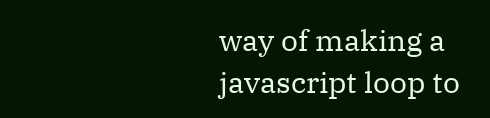way of making a javascript loop to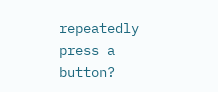repeatedly press a button?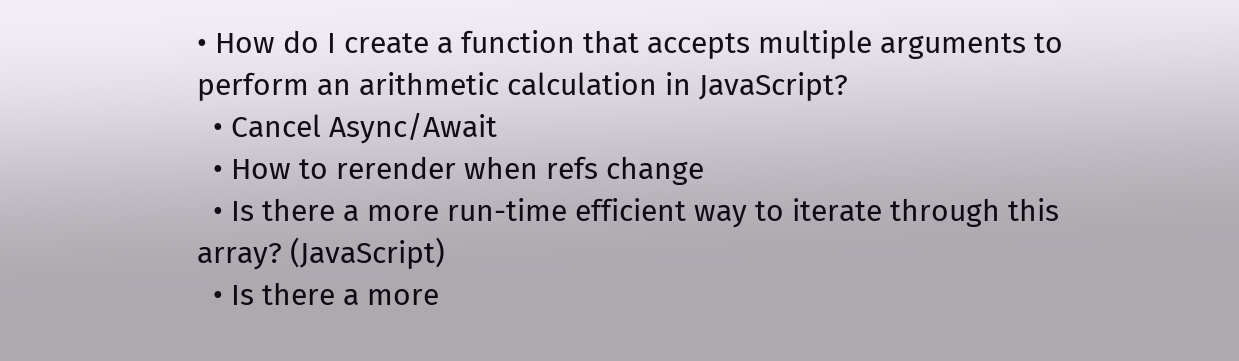• How do I create a function that accepts multiple arguments to perform an arithmetic calculation in JavaScript?
  • Cancel Async/Await
  • How to rerender when refs change
  • Is there a more run-time efficient way to iterate through this array? (JavaScript)
  • Is there a more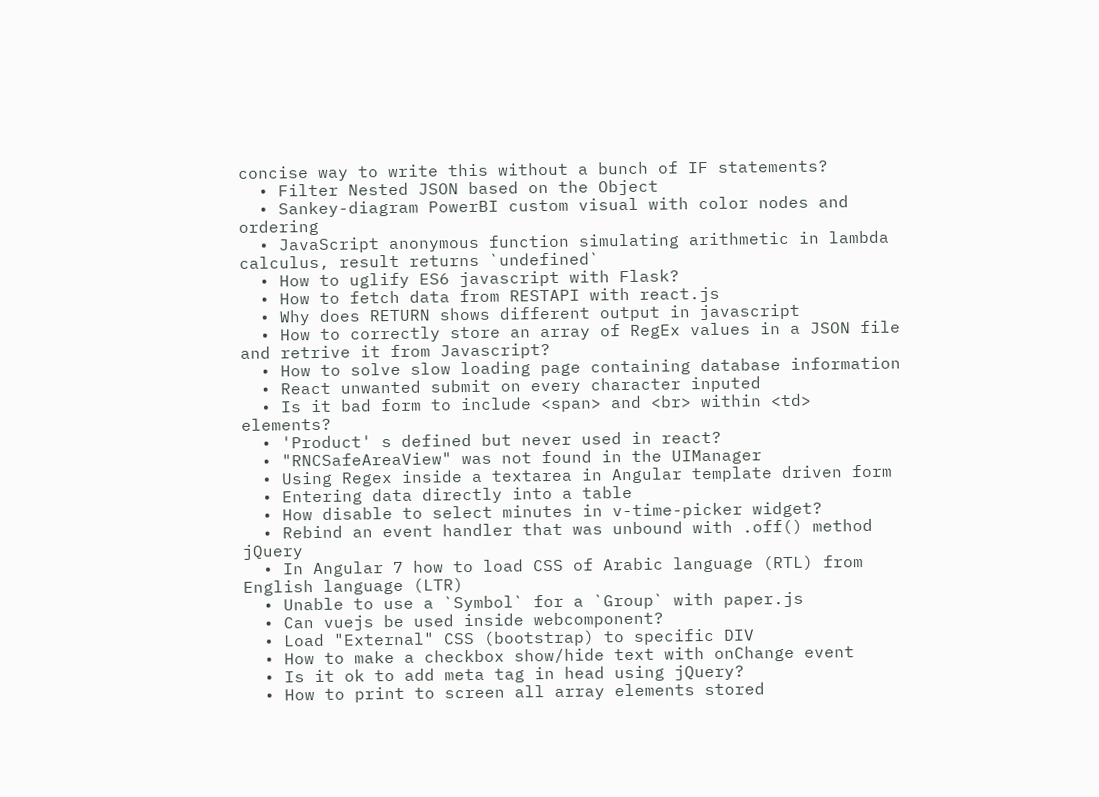concise way to write this without a bunch of IF statements?
  • Filter Nested JSON based on the Object
  • Sankey-diagram PowerBI custom visual with color nodes and ordering
  • JavaScript anonymous function simulating arithmetic in lambda calculus, result returns `undefined`
  • How to uglify ES6 javascript with Flask?
  • How to fetch data from RESTAPI with react.js
  • Why does RETURN shows different output in javascript
  • How to correctly store an array of RegEx values in a JSON file and retrive it from Javascript?
  • How to solve slow loading page containing database information
  • React unwanted submit on every character inputed
  • Is it bad form to include <span> and <br> within <td> elements?
  • 'Product' s defined but never used in react?
  • "RNCSafeAreaView" was not found in the UIManager
  • Using Regex inside a textarea in Angular template driven form
  • Entering data directly into a table
  • How disable to select minutes in v-time-picker widget?
  • Rebind an event handler that was unbound with .off() method jQuery
  • In Angular 7 how to load CSS of Arabic language (RTL) from English language (LTR)
  • Unable to use a `Symbol` for a `Group` with paper.js
  • Can vuejs be used inside webcomponent?
  • Load "External" CSS (bootstrap) to specific DIV
  • How to make a checkbox show/hide text with onChange event
  • Is it ok to add meta tag in head using jQuery?
  • How to print to screen all array elements stored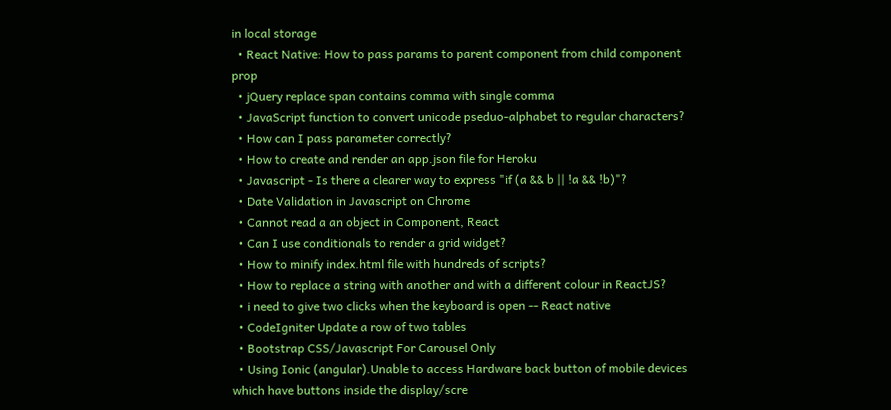in local storage
  • React Native: How to pass params to parent component from child component prop
  • jQuery replace span contains comma with single comma
  • JavaScript function to convert unicode pseduo-alphabet to regular characters?
  • How can I pass parameter correctly?
  • How to create and render an app.json file for Heroku
  • Javascript - Is there a clearer way to express "if (a && b || !a && !b)"?
  • Date Validation in Javascript on Chrome
  • Cannot read a an object in Component, React
  • Can I use conditionals to render a grid widget?
  • How to minify index.html file with hundreds of scripts?
  • How to replace a string with another and with a different colour in ReactJS?
  • i need to give two clicks when the keyboard is open -- React native
  • CodeIgniter Update a row of two tables
  • Bootstrap CSS/Javascript For Carousel Only
  • Using Ionic (angular).Unable to access Hardware back button of mobile devices which have buttons inside the display/scre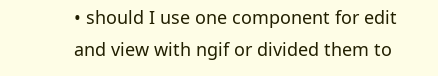• should I use one component for edit and view with ngif or divided them to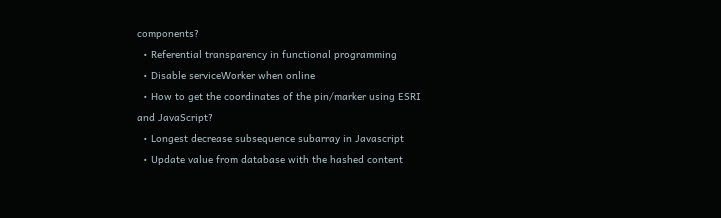components?
  • Referential transparency in functional programming
  • Disable serviceWorker when online
  • How to get the coordinates of the pin/marker using ESRI and JavaScript?
  • Longest decrease subsequence subarray in Javascript
  • Update value from database with the hashed content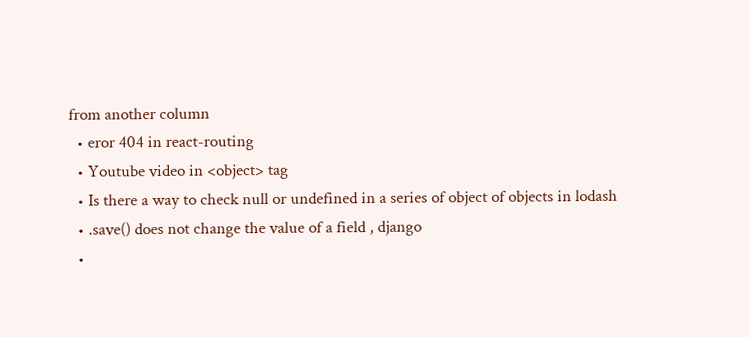from another column
  • eror 404 in react-routing
  • Youtube video in <object> tag
  • Is there a way to check null or undefined in a series of object of objects in lodash
  • .save() does not change the value of a field , django
  •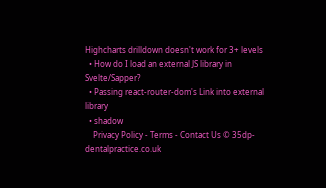Highcharts drilldown doesn't work for 3+ levels
  • How do I load an external JS library in Svelte/Sapper?
  • Passing react-router-dom's Link into external library
  • shadow
    Privacy Policy - Terms - Contact Us © 35dp-dentalpractice.co.uk